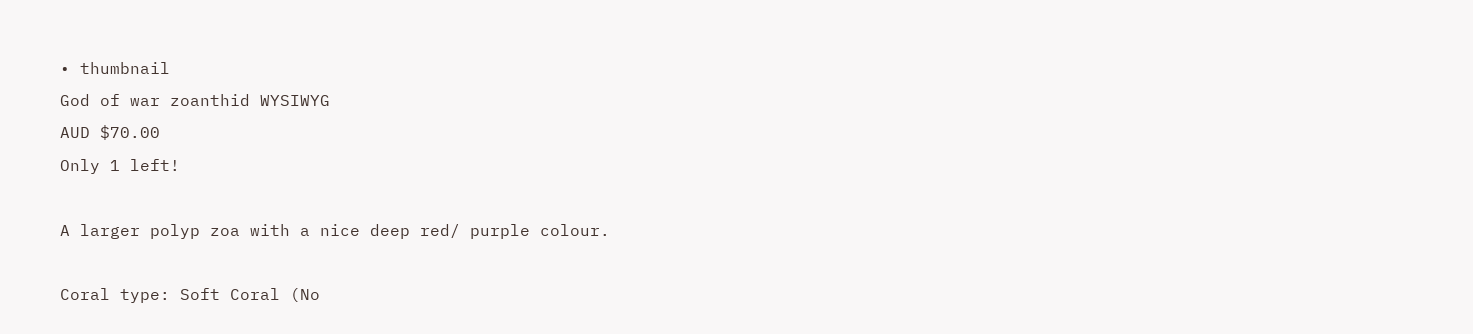• thumbnail
God of war zoanthid WYSIWYG
AUD $70.00
Only 1 left!

A larger polyp zoa with a nice deep red/ purple colour.

Coral type: Soft Coral (No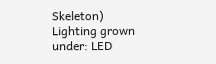Skeleton)
Lighting grown under: LED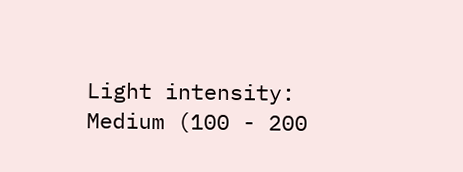Light intensity: Medium (100 - 200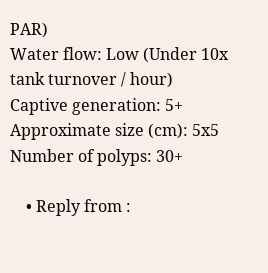PAR)
Water flow: Low (Under 10x tank turnover / hour)
Captive generation: 5+
Approximate size (cm): 5x5
Number of polyps: 30+

    • Reply from :